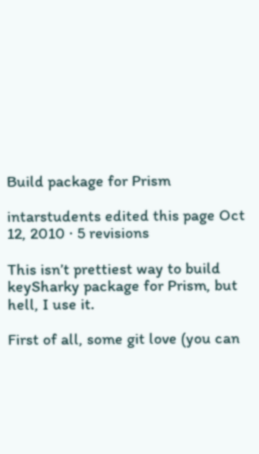Build package for Prism

intarstudents edited this page Oct 12, 2010 · 5 revisions

This isn’t prettiest way to build keySharky package for Prism, but hell, I use it.

First of all, some git love (you can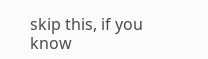skip this, if you know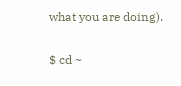what you are doing).

$ cd ~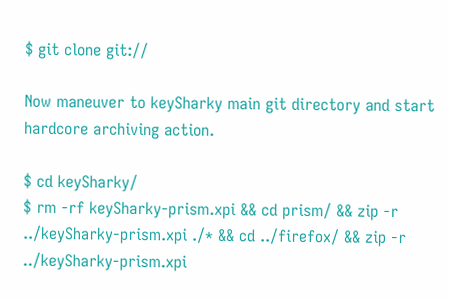$ git clone git://

Now maneuver to keySharky main git directory and start hardcore archiving action.

$ cd keySharky/
$ rm -rf keySharky-prism.xpi && cd prism/ && zip -r ../keySharky-prism.xpi ./* && cd ../firefox/ && zip -r ../keySharky-prism.xpi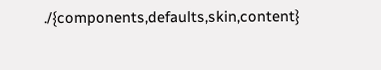./{components,defaults,skin,content}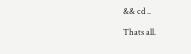&& cd ..

Thats all.